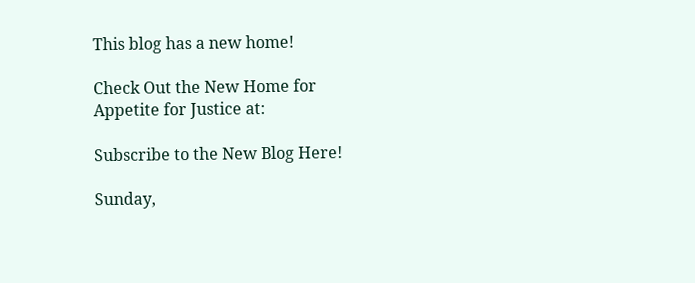This blog has a new home!

Check Out the New Home for Appetite for Justice at:

Subscribe to the New Blog Here!

Sunday,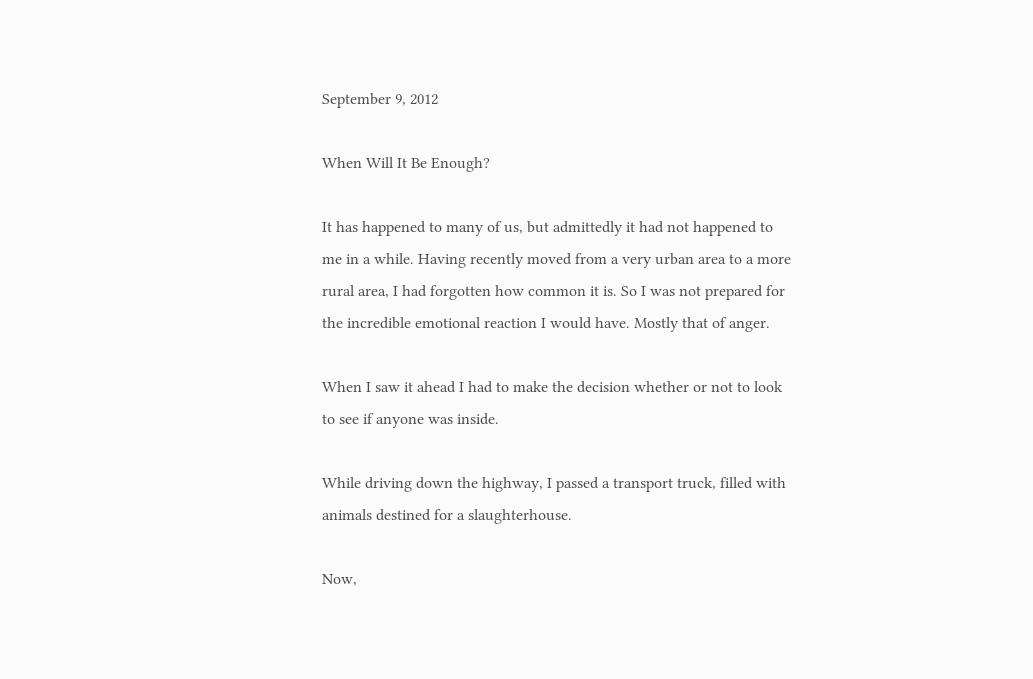September 9, 2012

When Will It Be Enough?

It has happened to many of us, but admittedly it had not happened to me in a while. Having recently moved from a very urban area to a more rural area, I had forgotten how common it is. So I was not prepared for the incredible emotional reaction I would have. Mostly that of anger.

When I saw it ahead I had to make the decision whether or not to look to see if anyone was inside.

While driving down the highway, I passed a transport truck, filled with animals destined for a slaughterhouse.

Now,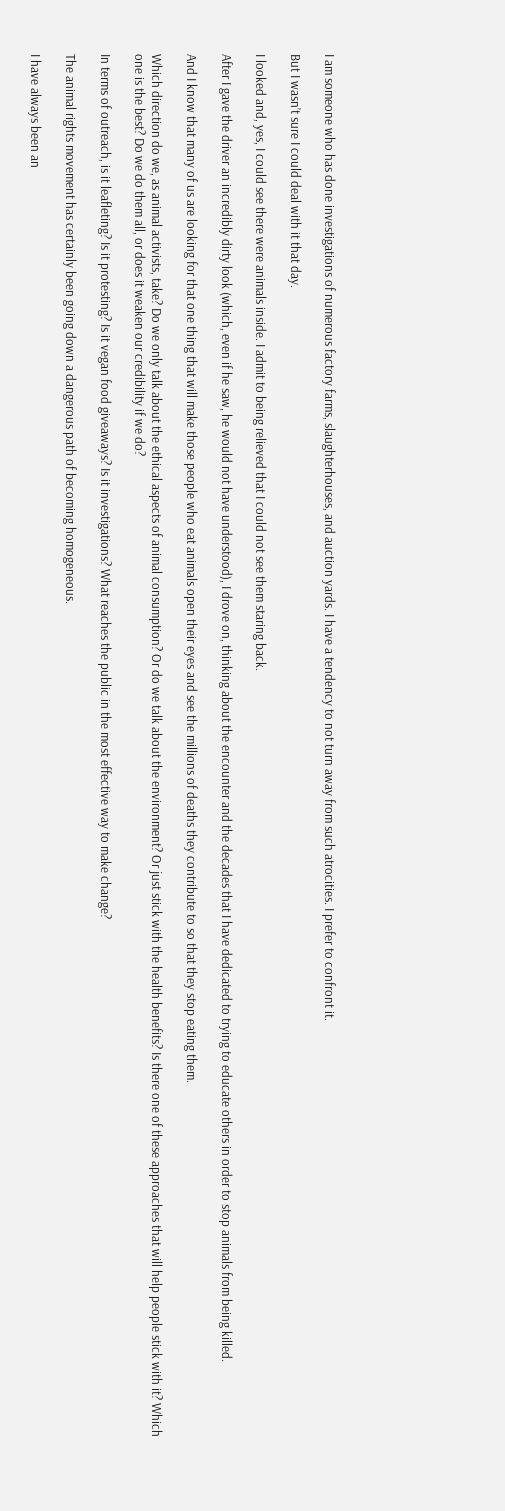I am someone who has done investigations of numerous factory farms, slaughterhouses, and auction yards. I have a tendency to not turn away from such atrocities. I prefer to confront it.

But I wasn’t sure I could deal with it that day.

I looked and, yes, I could see there were animals inside. I admit to being relieved that I could not see them staring back.

After I gave the driver an incredibly dirty look (which, even if he saw, he would not have understood), I drove on, thinking about the encounter and the decades that I have dedicated to trying to educate others in order to stop animals from being killed.

And I know that many of us are looking for that one thing that will make those people who eat animals open their eyes and see the millions of deaths they contribute to so that they stop eating them.

Which direction do we, as animal activists, take? Do we only talk about the ethical aspects of animal consumption? Or do we talk about the environment? Or just stick with the health benefits? Is there one of these approaches that will help people stick with it? Which one is the best? Do we do them all, or does it weaken our credibility if we do?

In terms of outreach, is it leafleting? Is it protesting? Is it vegan food giveaways? Is it investigations? What reaches the public in the most effective way to make change?

The animal rights movement has certainly been going down a dangerous path of becoming homogeneous.

I have always been an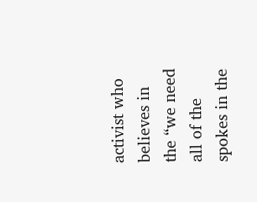activist who believes in the “we need all of the spokes in the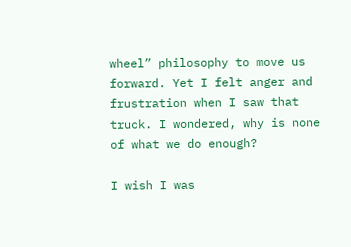wheel” philosophy to move us forward. Yet I felt anger and frustration when I saw that truck. I wondered, why is none of what we do enough?

I wish I was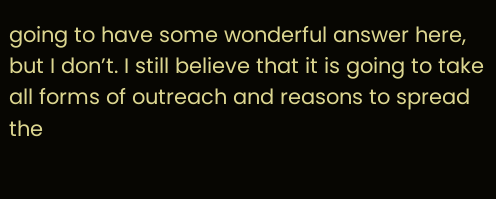going to have some wonderful answer here, but I don’t. I still believe that it is going to take all forms of outreach and reasons to spread the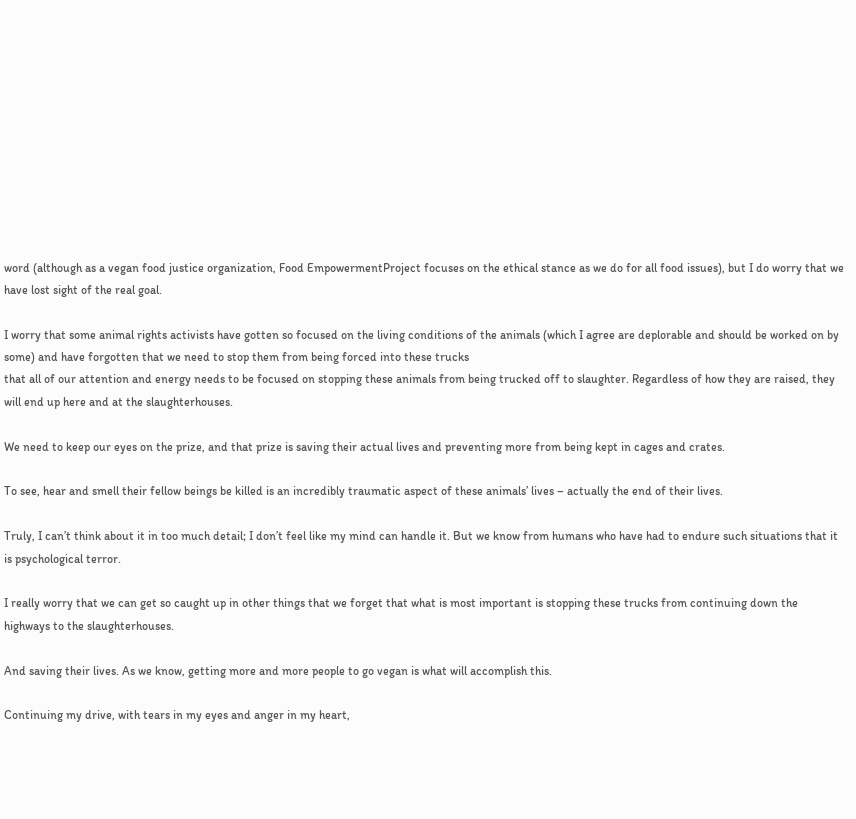word (although as a vegan food justice organization, Food EmpowermentProject focuses on the ethical stance as we do for all food issues), but I do worry that we have lost sight of the real goal.

I worry that some animal rights activists have gotten so focused on the living conditions of the animals (which I agree are deplorable and should be worked on by some) and have forgotten that we need to stop them from being forced into these trucks
that all of our attention and energy needs to be focused on stopping these animals from being trucked off to slaughter. Regardless of how they are raised, they will end up here and at the slaughterhouses.

We need to keep our eyes on the prize, and that prize is saving their actual lives and preventing more from being kept in cages and crates.

To see, hear and smell their fellow beings be killed is an incredibly traumatic aspect of these animals’ lives – actually the end of their lives.

Truly, I can’t think about it in too much detail; I don’t feel like my mind can handle it. But we know from humans who have had to endure such situations that it is psychological terror.

I really worry that we can get so caught up in other things that we forget that what is most important is stopping these trucks from continuing down the highways to the slaughterhouses.

And saving their lives. As we know, getting more and more people to go vegan is what will accomplish this.

Continuing my drive, with tears in my eyes and anger in my heart,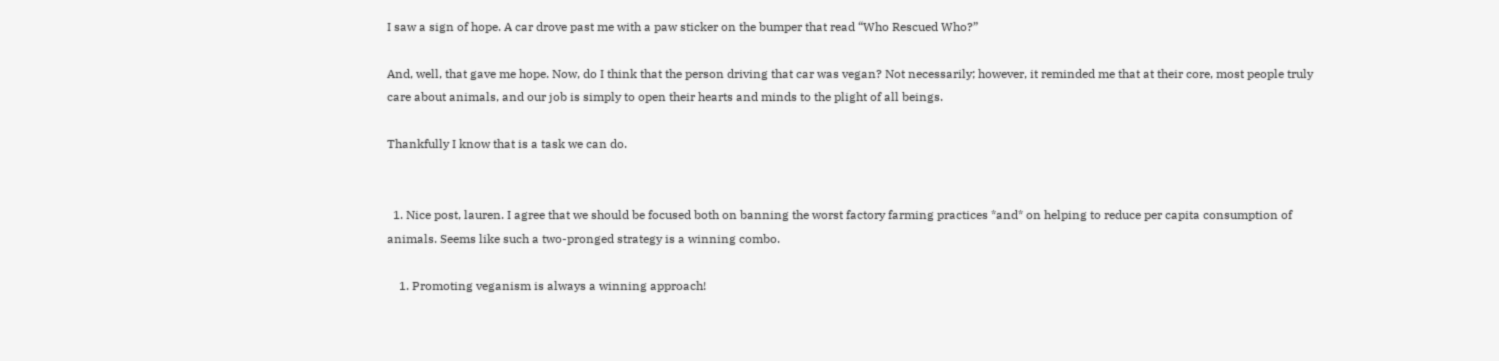I saw a sign of hope. A car drove past me with a paw sticker on the bumper that read “Who Rescued Who?”

And, well, that gave me hope. Now, do I think that the person driving that car was vegan? Not necessarily; however, it reminded me that at their core, most people truly care about animals, and our job is simply to open their hearts and minds to the plight of all beings.

Thankfully I know that is a task we can do.


  1. Nice post, lauren. I agree that we should be focused both on banning the worst factory farming practices *and* on helping to reduce per capita consumption of animals. Seems like such a two-pronged strategy is a winning combo.

    1. Promoting veganism is always a winning approach!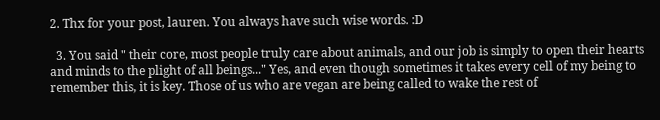2. Thx for your post, lauren. You always have such wise words. :D

  3. You said " their core, most people truly care about animals, and our job is simply to open their hearts and minds to the plight of all beings..." Yes, and even though sometimes it takes every cell of my being to remember this, it is key. Those of us who are vegan are being called to wake the rest of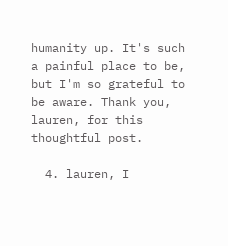humanity up. It's such a painful place to be, but I'm so grateful to be aware. Thank you, lauren, for this thoughtful post.

  4. lauren, I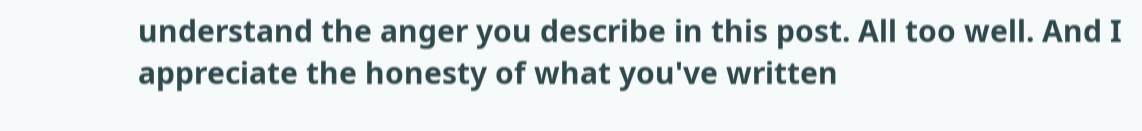understand the anger you describe in this post. All too well. And I appreciate the honesty of what you've written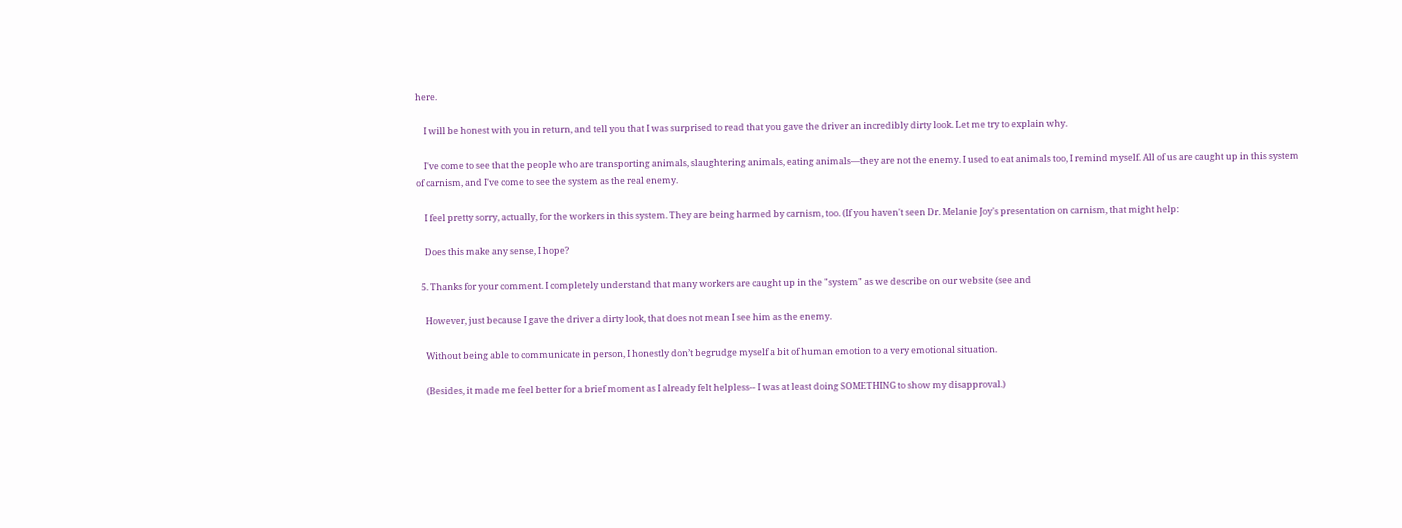here.

    I will be honest with you in return, and tell you that I was surprised to read that you gave the driver an incredibly dirty look. Let me try to explain why.

    I've come to see that the people who are transporting animals, slaughtering animals, eating animals—they are not the enemy. I used to eat animals too, I remind myself. All of us are caught up in this system of carnism, and I've come to see the system as the real enemy.

    I feel pretty sorry, actually, for the workers in this system. They are being harmed by carnism, too. (If you haven't seen Dr. Melanie Joy's presentation on carnism, that might help:

    Does this make any sense, I hope?

  5. Thanks for your comment. I completely understand that many workers are caught up in the "system" as we describe on our website (see and

    However, just because I gave the driver a dirty look, that does not mean I see him as the enemy.

    Without being able to communicate in person, I honestly don’t begrudge myself a bit of human emotion to a very emotional situation.

    (Besides, it made me feel better for a brief moment as I already felt helpless-- I was at least doing SOMETHING to show my disapproval.)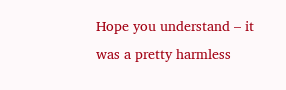Hope you understand – it was a pretty harmless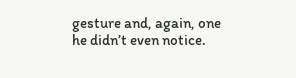gesture and, again, one he didn’t even notice.